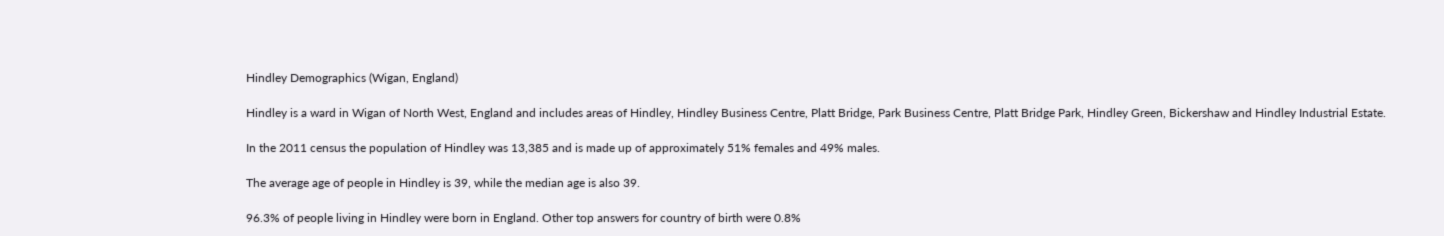Hindley Demographics (Wigan, England)

Hindley is a ward in Wigan of North West, England and includes areas of Hindley, Hindley Business Centre, Platt Bridge, Park Business Centre, Platt Bridge Park, Hindley Green, Bickershaw and Hindley Industrial Estate.

In the 2011 census the population of Hindley was 13,385 and is made up of approximately 51% females and 49% males.

The average age of people in Hindley is 39, while the median age is also 39.

96.3% of people living in Hindley were born in England. Other top answers for country of birth were 0.8%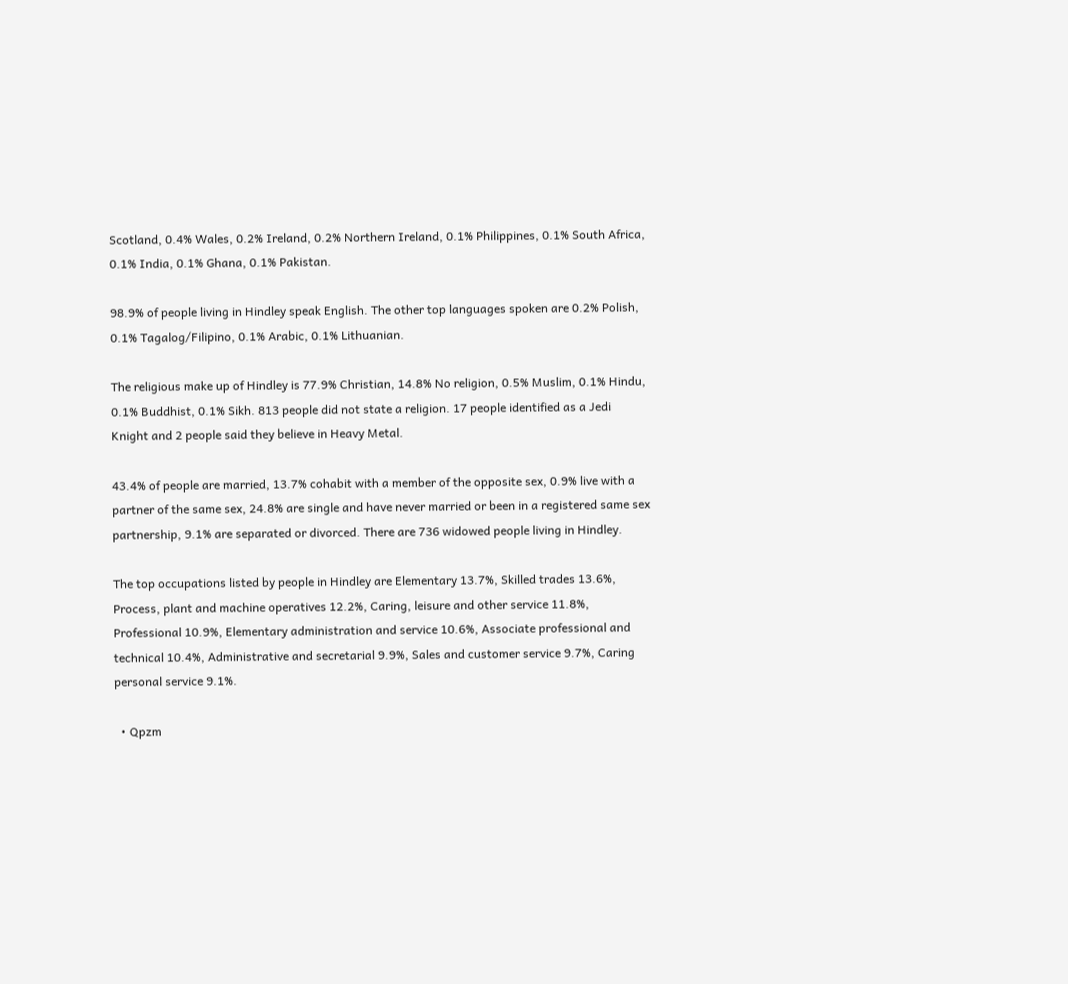Scotland, 0.4% Wales, 0.2% Ireland, 0.2% Northern Ireland, 0.1% Philippines, 0.1% South Africa, 0.1% India, 0.1% Ghana, 0.1% Pakistan.

98.9% of people living in Hindley speak English. The other top languages spoken are 0.2% Polish, 0.1% Tagalog/Filipino, 0.1% Arabic, 0.1% Lithuanian.

The religious make up of Hindley is 77.9% Christian, 14.8% No religion, 0.5% Muslim, 0.1% Hindu, 0.1% Buddhist, 0.1% Sikh. 813 people did not state a religion. 17 people identified as a Jedi Knight and 2 people said they believe in Heavy Metal.

43.4% of people are married, 13.7% cohabit with a member of the opposite sex, 0.9% live with a partner of the same sex, 24.8% are single and have never married or been in a registered same sex partnership, 9.1% are separated or divorced. There are 736 widowed people living in Hindley.

The top occupations listed by people in Hindley are Elementary 13.7%, Skilled trades 13.6%, Process, plant and machine operatives 12.2%, Caring, leisure and other service 11.8%, Professional 10.9%, Elementary administration and service 10.6%, Associate professional and technical 10.4%, Administrative and secretarial 9.9%, Sales and customer service 9.7%, Caring personal service 9.1%.

  • Qpzm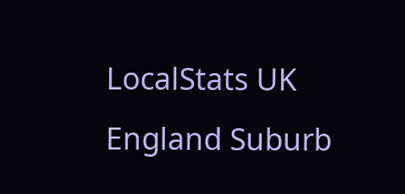LocalStats UK England Suburb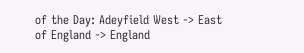of the Day: Adeyfield West -> East of England -> England